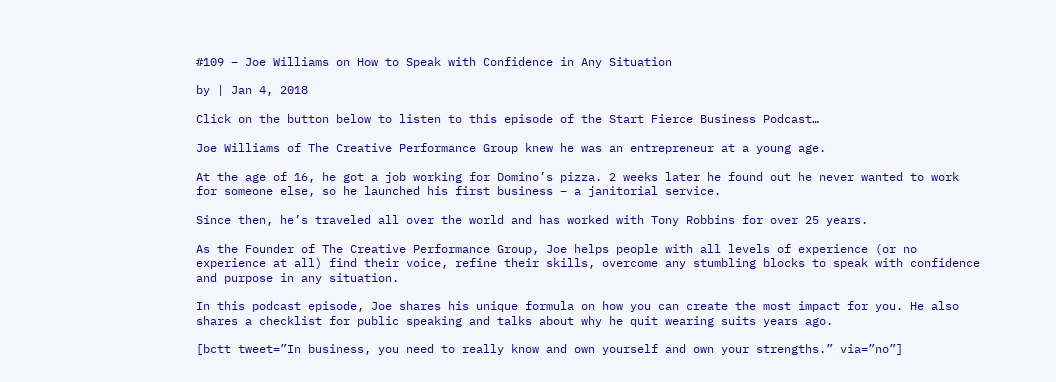#109 – Joe Williams on How to Speak with Confidence in Any Situation

by | Jan 4, 2018

Click on the button below to listen to this episode of the Start Fierce Business Podcast…

Joe Williams of The Creative Performance Group knew he was an entrepreneur at a young age.

At the age of 16, he got a job working for Domino’s pizza. 2 weeks later he found out he never wanted to work for someone else, so he launched his first business – a janitorial service.

Since then, he’s traveled all over the world and has worked with Tony Robbins for over 25 years.

As the Founder of The Creative Performance Group, Joe helps people with all levels of experience (or no experience at all) find their voice, refine their skills, overcome any stumbling blocks to speak with confidence and purpose in any situation.

In this podcast episode, Joe shares his unique formula on how you can create the most impact for you. He also shares a checklist for public speaking and talks about why he quit wearing suits years ago.

[bctt tweet=”In business, you need to really know and own yourself and own your strengths.” via=”no”]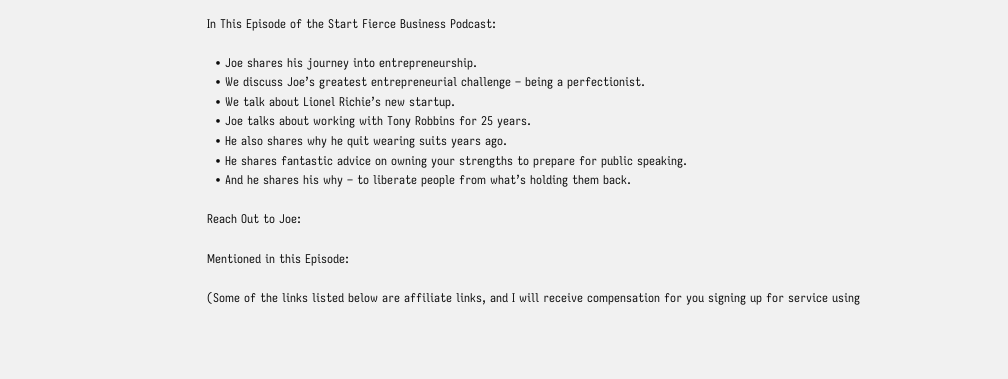In This Episode of the Start Fierce Business Podcast:

  • Joe shares his journey into entrepreneurship.
  • We discuss Joe’s greatest entrepreneurial challenge – being a perfectionist.
  • We talk about Lionel Richie’s new startup.
  • Joe talks about working with Tony Robbins for 25 years.
  • He also shares why he quit wearing suits years ago.
  • He shares fantastic advice on owning your strengths to prepare for public speaking.
  • And he shares his why – to liberate people from what’s holding them back.

Reach Out to Joe:

Mentioned in this Episode:

(Some of the links listed below are affiliate links, and I will receive compensation for you signing up for service using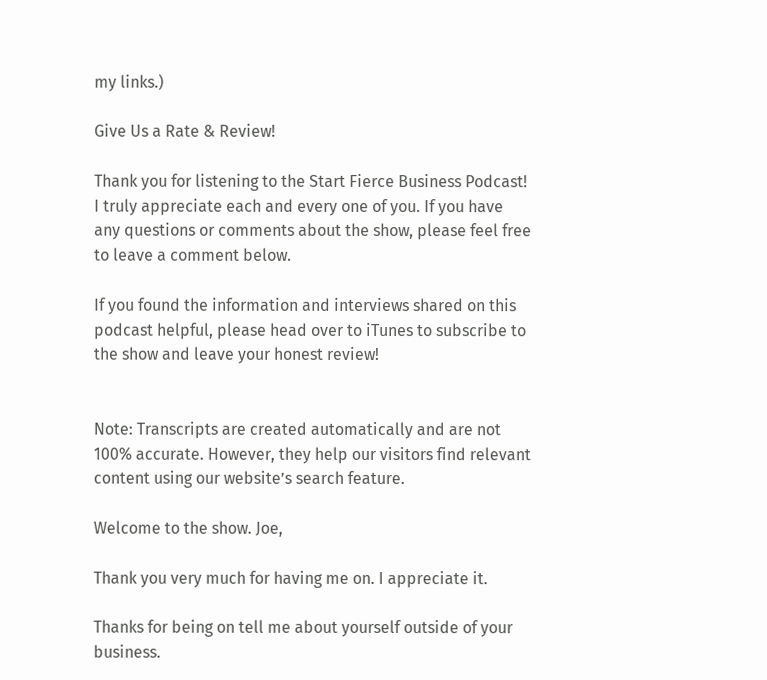my links.)

Give Us a Rate & Review!

Thank you for listening to the Start Fierce Business Podcast! I truly appreciate each and every one of you. If you have any questions or comments about the show, please feel free to leave a comment below.

If you found the information and interviews shared on this podcast helpful, please head over to iTunes to subscribe to the show and leave your honest review!


Note: Transcripts are created automatically and are not 100% accurate. However, they help our visitors find relevant content using our website’s search feature.

Welcome to the show. Joe,

Thank you very much for having me on. I appreciate it.

Thanks for being on tell me about yourself outside of your business.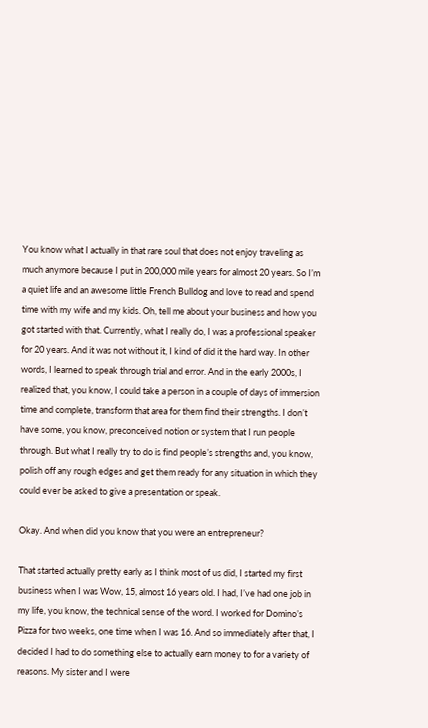You know what I actually in that rare soul that does not enjoy traveling as much anymore because I put in 200,000 mile years for almost 20 years. So I’m a quiet life and an awesome little French Bulldog and love to read and spend time with my wife and my kids. Oh, tell me about your business and how you got started with that. Currently, what I really do, I was a professional speaker for 20 years. And it was not without it, I kind of did it the hard way. In other words, I learned to speak through trial and error. And in the early 2000s, I realized that, you know, I could take a person in a couple of days of immersion time and complete, transform that area for them find their strengths. I don’t have some, you know, preconceived notion or system that I run people through. But what I really try to do is find people’s strengths and, you know, polish off any rough edges and get them ready for any situation in which they could ever be asked to give a presentation or speak.

Okay. And when did you know that you were an entrepreneur?

That started actually pretty early as I think most of us did, I started my first business when I was Wow, 15, almost 16 years old. I had, I’ve had one job in my life, you know, the technical sense of the word. I worked for Domino’s Pizza for two weeks, one time when I was 16. And so immediately after that, I decided I had to do something else to actually earn money to for a variety of reasons. My sister and I were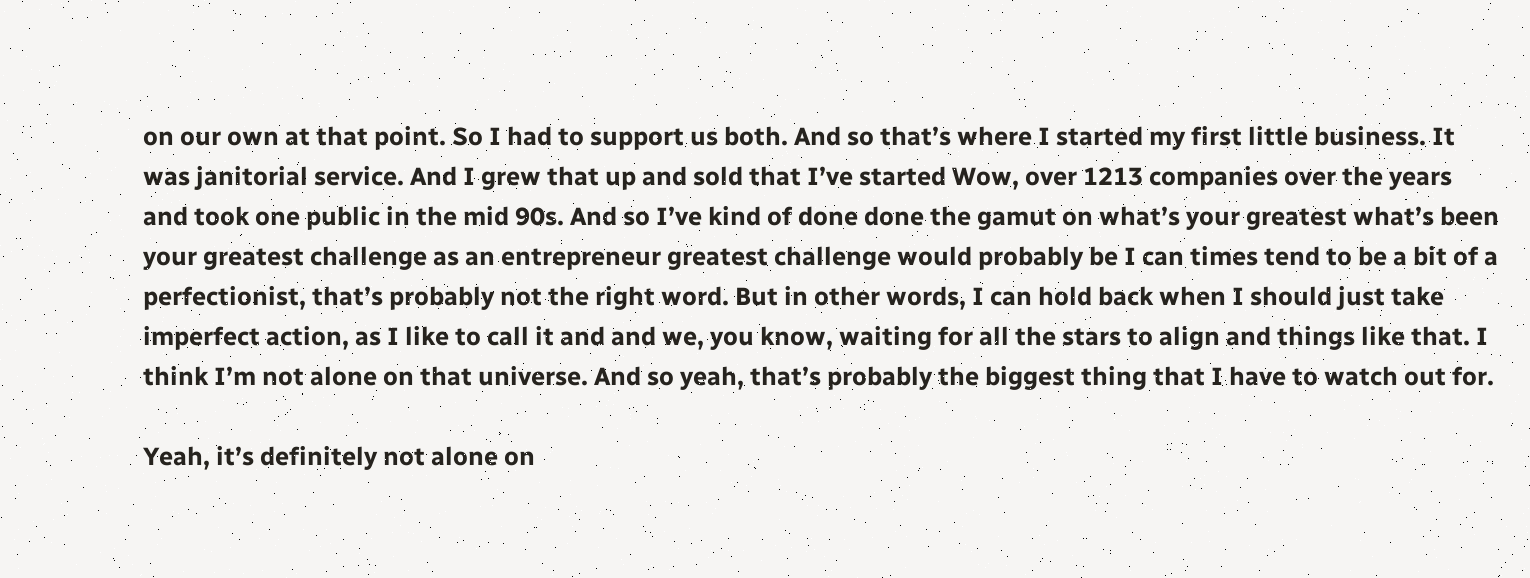on our own at that point. So I had to support us both. And so that’s where I started my first little business. It was janitorial service. And I grew that up and sold that I’ve started Wow, over 1213 companies over the years and took one public in the mid 90s. And so I’ve kind of done done the gamut on what’s your greatest what’s been your greatest challenge as an entrepreneur greatest challenge would probably be I can times tend to be a bit of a perfectionist, that’s probably not the right word. But in other words, I can hold back when I should just take imperfect action, as I like to call it and and we, you know, waiting for all the stars to align and things like that. I think I’m not alone on that universe. And so yeah, that’s probably the biggest thing that I have to watch out for.

Yeah, it’s definitely not alone on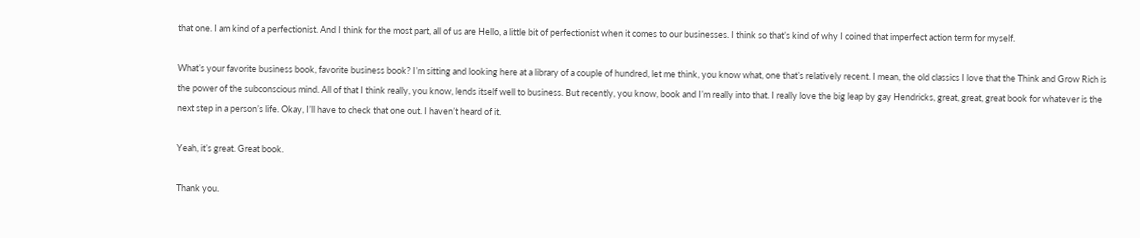that one. I am kind of a perfectionist. And I think for the most part, all of us are Hello, a little bit of perfectionist when it comes to our businesses. I think so that’s kind of why I coined that imperfect action term for myself.

What’s your favorite business book, favorite business book? I’m sitting and looking here at a library of a couple of hundred, let me think, you know what, one that’s relatively recent. I mean, the old classics I love that the Think and Grow Rich is the power of the subconscious mind. All of that I think really, you know, lends itself well to business. But recently, you know, book and I’m really into that. I really love the big leap by gay Hendricks, great, great, great book for whatever is the next step in a person’s life. Okay, I’ll have to check that one out. I haven’t heard of it.

Yeah, it’s great. Great book.

Thank you.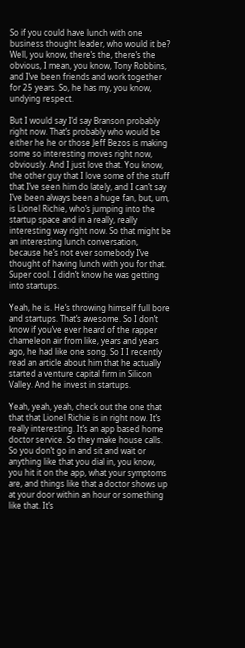So if you could have lunch with one business thought leader, who would it be? Well, you know, there’s the, there’s the obvious, I mean, you know, Tony Robbins, and I’ve been friends and work together for 25 years. So, he has my, you know, undying respect.

But I would say I’d say Branson probably right now. That’s probably who would be either he he or those Jeff Bezos is making some so interesting moves right now, obviously. And I just love that. You know, the other guy that I love some of the stuff that I’ve seen him do lately, and I can’t say I’ve been always been a huge fan, but, um, is Lionel Richie, who’s jumping into the startup space and in a really, really interesting way right now. So that might be an interesting lunch conversation, because he’s not ever somebody I’ve thought of having lunch with you for that. Super cool. I didn’t know he was getting into startups.

Yeah, he is. He’s throwing himself full bore and startups. That’s awesome. So I don’t know if you’ve ever heard of the rapper chameleon air from like, years and years ago, he had like one song. So I I recently read an article about him that he actually started a venture capital firm in Silicon Valley. And he invest in startups.

Yeah, yeah, yeah, check out the one that that that Lionel Richie is in right now. It’s really interesting. It’s an app based home doctor service. So they make house calls. So you don’t go in and sit and wait or anything like that you dial in, you know, you hit it on the app, what your symptoms are, and things like that a doctor shows up at your door within an hour or something like that. It’s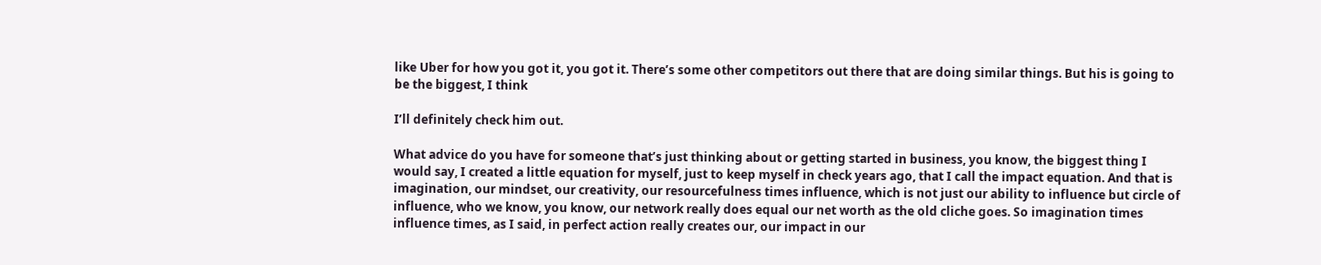like Uber for how you got it, you got it. There’s some other competitors out there that are doing similar things. But his is going to be the biggest, I think

I’ll definitely check him out.

What advice do you have for someone that’s just thinking about or getting started in business, you know, the biggest thing I would say, I created a little equation for myself, just to keep myself in check years ago, that I call the impact equation. And that is imagination, our mindset, our creativity, our resourcefulness times influence, which is not just our ability to influence but circle of influence, who we know, you know, our network really does equal our net worth as the old cliche goes. So imagination times influence times, as I said, in perfect action really creates our, our impact in our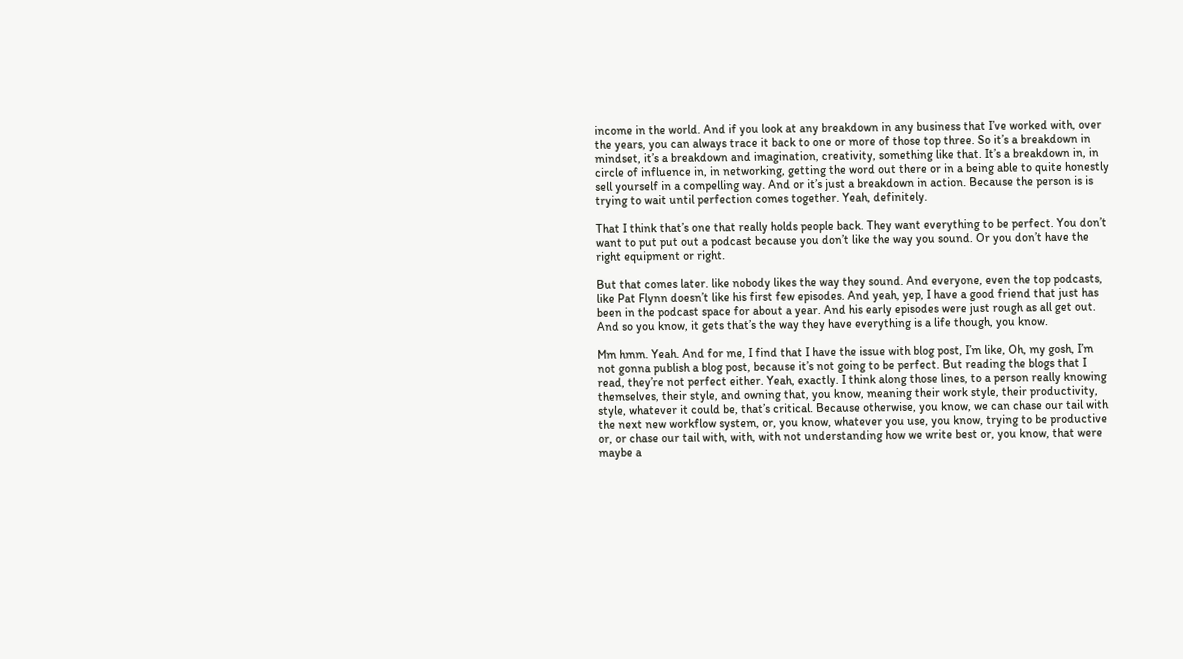income in the world. And if you look at any breakdown in any business that I’ve worked with, over the years, you can always trace it back to one or more of those top three. So it’s a breakdown in mindset, it’s a breakdown and imagination, creativity, something like that. It’s a breakdown in, in circle of influence in, in networking, getting the word out there or in a being able to quite honestly sell yourself in a compelling way. And or it’s just a breakdown in action. Because the person is is trying to wait until perfection comes together. Yeah, definitely.

That I think that’s one that really holds people back. They want everything to be perfect. You don’t want to put put out a podcast because you don’t like the way you sound. Or you don’t have the right equipment or right.

But that comes later. like nobody likes the way they sound. And everyone, even the top podcasts, like Pat Flynn doesn’t like his first few episodes. And yeah, yep, I have a good friend that just has been in the podcast space for about a year. And his early episodes were just rough as all get out. And so you know, it gets that’s the way they have everything is a life though, you know.

Mm hmm. Yeah. And for me, I find that I have the issue with blog post, I’m like, Oh, my gosh, I’m not gonna publish a blog post, because it’s not going to be perfect. But reading the blogs that I read, they’re not perfect either. Yeah, exactly. I think along those lines, to a person really knowing themselves, their style, and owning that, you know, meaning their work style, their productivity, style, whatever it could be, that’s critical. Because otherwise, you know, we can chase our tail with the next new workflow system, or, you know, whatever you use, you know, trying to be productive or, or chase our tail with, with, with not understanding how we write best or, you know, that were maybe a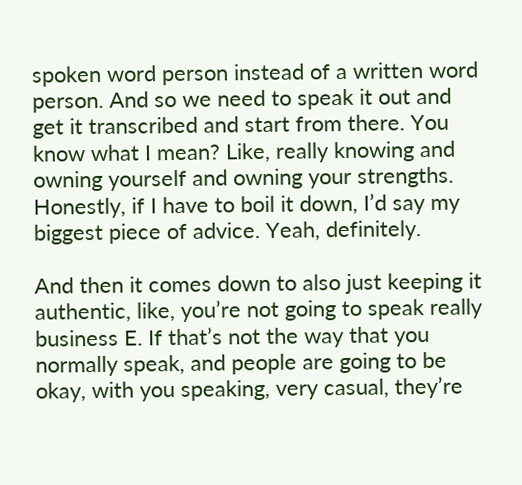spoken word person instead of a written word person. And so we need to speak it out and get it transcribed and start from there. You know what I mean? Like, really knowing and owning yourself and owning your strengths. Honestly, if I have to boil it down, I’d say my biggest piece of advice. Yeah, definitely.

And then it comes down to also just keeping it authentic, like, you’re not going to speak really business E. If that’s not the way that you normally speak, and people are going to be okay, with you speaking, very casual, they’re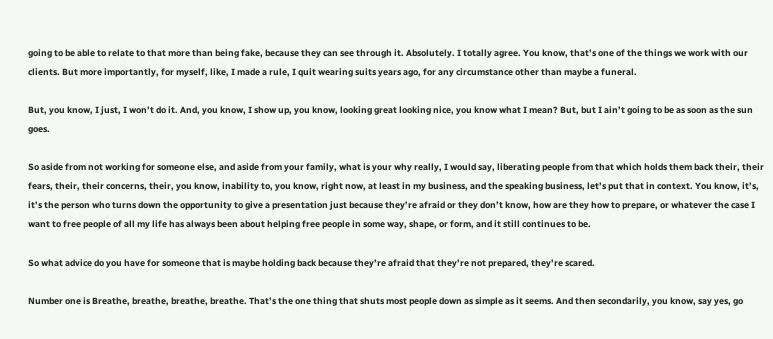going to be able to relate to that more than being fake, because they can see through it. Absolutely. I totally agree. You know, that’s one of the things we work with our clients. But more importantly, for myself, like, I made a rule, I quit wearing suits years ago, for any circumstance other than maybe a funeral.

But, you know, I just, I won’t do it. And, you know, I show up, you know, looking great looking nice, you know what I mean? But, but I ain’t going to be as soon as the sun goes.

So aside from not working for someone else, and aside from your family, what is your why really, I would say, liberating people from that which holds them back their, their fears, their, their concerns, their, you know, inability to, you know, right now, at least in my business, and the speaking business, let’s put that in context. You know, it’s, it’s the person who turns down the opportunity to give a presentation just because they’re afraid or they don’t know, how are they how to prepare, or whatever the case I want to free people of all my life has always been about helping free people in some way, shape, or form, and it still continues to be.

So what advice do you have for someone that is maybe holding back because they’re afraid that they’re not prepared, they’re scared.

Number one is Breathe, breathe, breathe, breathe. That’s the one thing that shuts most people down as simple as it seems. And then secondarily, you know, say yes, go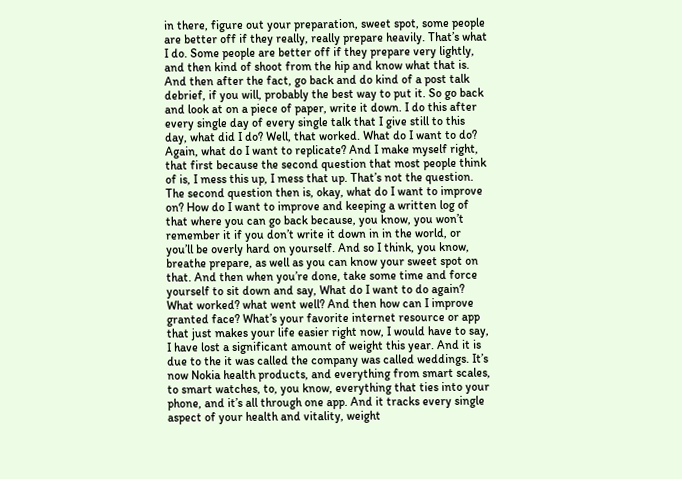in there, figure out your preparation, sweet spot, some people are better off if they really, really prepare heavily. That’s what I do. Some people are better off if they prepare very lightly, and then kind of shoot from the hip and know what that is. And then after the fact, go back and do kind of a post talk debrief, if you will, probably the best way to put it. So go back and look at on a piece of paper, write it down. I do this after every single day of every single talk that I give still to this day, what did I do? Well, that worked. What do I want to do? Again, what do I want to replicate? And I make myself right, that first because the second question that most people think of is, I mess this up, I mess that up. That’s not the question. The second question then is, okay, what do I want to improve on? How do I want to improve and keeping a written log of that where you can go back because, you know, you won’t remember it if you don’t write it down in in the world, or you’ll be overly hard on yourself. And so I think, you know, breathe prepare, as well as you can know your sweet spot on that. And then when you’re done, take some time and force yourself to sit down and say, What do I want to do again? What worked? what went well? And then how can I improve granted face? What’s your favorite internet resource or app that just makes your life easier right now, I would have to say, I have lost a significant amount of weight this year. And it is due to the it was called the company was called weddings. It’s now Nokia health products, and everything from smart scales, to smart watches, to, you know, everything that ties into your phone, and it’s all through one app. And it tracks every single aspect of your health and vitality, weight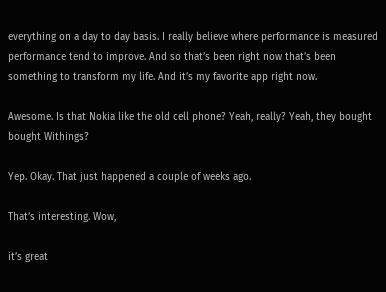everything on a day to day basis. I really believe where performance is measured performance tend to improve. And so that’s been right now that’s been something to transform my life. And it’s my favorite app right now.

Awesome. Is that Nokia like the old cell phone? Yeah, really? Yeah, they bought bought Withings?

Yep. Okay. That just happened a couple of weeks ago.

That’s interesting. Wow,

it’s great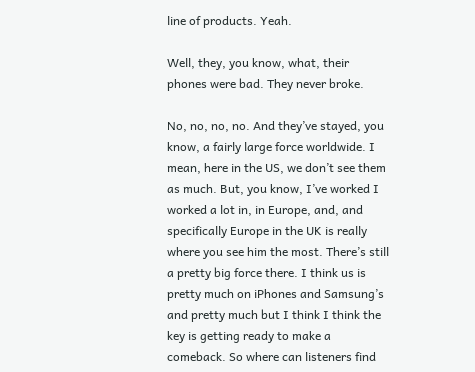line of products. Yeah.

Well, they, you know, what, their phones were bad. They never broke.

No, no, no, no. And they’ve stayed, you know, a fairly large force worldwide. I mean, here in the US, we don’t see them as much. But, you know, I’ve worked I worked a lot in, in Europe, and, and specifically Europe in the UK is really where you see him the most. There’s still a pretty big force there. I think us is pretty much on iPhones and Samsung’s and pretty much but I think I think the key is getting ready to make a comeback. So where can listeners find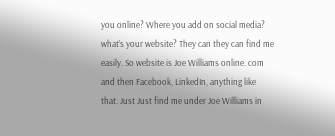you online? Where you add on social media? what’s your website? They can they can find me easily. So website is Joe Williams online. com and then Facebook, LinkedIn, anything like that. Just Just find me under Joe Williams in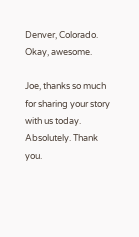Denver, Colorado. Okay, awesome.

Joe, thanks so much for sharing your story with us today. Absolutely. Thank you.